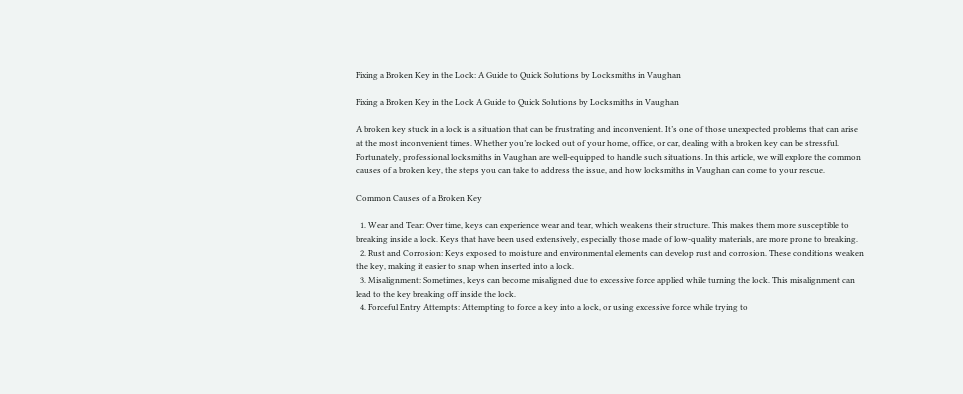Fixing a Broken Key in the Lock: A Guide to Quick Solutions by Locksmiths in Vaughan

Fixing a Broken Key in the Lock A Guide to Quick Solutions by Locksmiths in Vaughan

A broken key stuck in a lock is a situation that can be frustrating and inconvenient. It’s one of those unexpected problems that can arise at the most inconvenient times. Whether you’re locked out of your home, office, or car, dealing with a broken key can be stressful. Fortunately, professional locksmiths in Vaughan are well-equipped to handle such situations. In this article, we will explore the common causes of a broken key, the steps you can take to address the issue, and how locksmiths in Vaughan can come to your rescue.

Common Causes of a Broken Key

  1. Wear and Tear: Over time, keys can experience wear and tear, which weakens their structure. This makes them more susceptible to breaking inside a lock. Keys that have been used extensively, especially those made of low-quality materials, are more prone to breaking.
  2. Rust and Corrosion: Keys exposed to moisture and environmental elements can develop rust and corrosion. These conditions weaken the key, making it easier to snap when inserted into a lock.
  3. Misalignment: Sometimes, keys can become misaligned due to excessive force applied while turning the lock. This misalignment can lead to the key breaking off inside the lock.
  4. Forceful Entry Attempts: Attempting to force a key into a lock, or using excessive force while trying to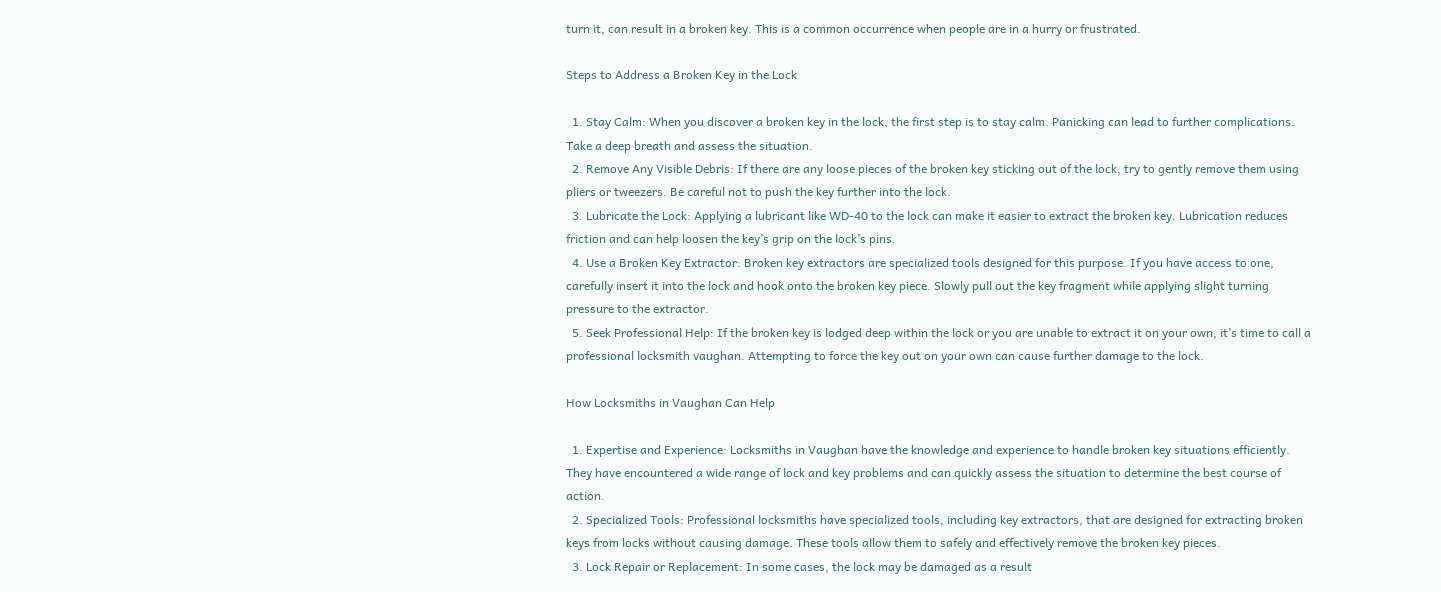turn it, can result in a broken key. This is a common occurrence when people are in a hurry or frustrated.

Steps to Address a Broken Key in the Lock

  1. Stay Calm: When you discover a broken key in the lock, the first step is to stay calm. Panicking can lead to further complications. Take a deep breath and assess the situation.
  2. Remove Any Visible Debris: If there are any loose pieces of the broken key sticking out of the lock, try to gently remove them using pliers or tweezers. Be careful not to push the key further into the lock.
  3. Lubricate the Lock: Applying a lubricant like WD-40 to the lock can make it easier to extract the broken key. Lubrication reduces friction and can help loosen the key’s grip on the lock’s pins.
  4. Use a Broken Key Extractor: Broken key extractors are specialized tools designed for this purpose. If you have access to one, carefully insert it into the lock and hook onto the broken key piece. Slowly pull out the key fragment while applying slight turning pressure to the extractor.
  5. Seek Professional Help: If the broken key is lodged deep within the lock or you are unable to extract it on your own, it’s time to call a professional locksmith vaughan. Attempting to force the key out on your own can cause further damage to the lock.

How Locksmiths in Vaughan Can Help

  1. Expertise and Experience: Locksmiths in Vaughan have the knowledge and experience to handle broken key situations efficiently. They have encountered a wide range of lock and key problems and can quickly assess the situation to determine the best course of action.
  2. Specialized Tools: Professional locksmiths have specialized tools, including key extractors, that are designed for extracting broken keys from locks without causing damage. These tools allow them to safely and effectively remove the broken key pieces.
  3. Lock Repair or Replacement: In some cases, the lock may be damaged as a result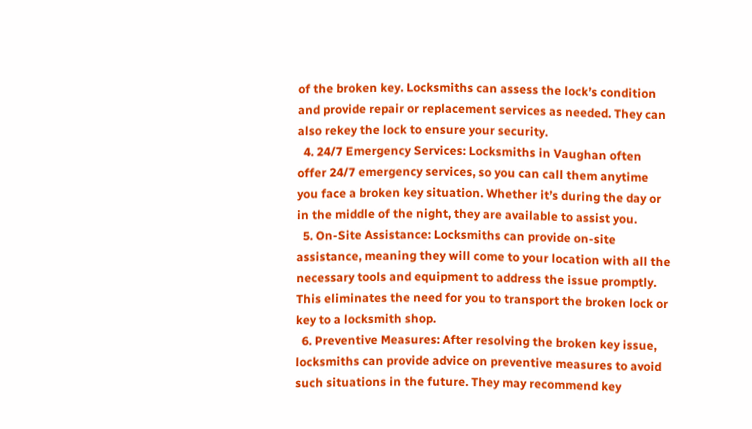of the broken key. Locksmiths can assess the lock’s condition and provide repair or replacement services as needed. They can also rekey the lock to ensure your security.
  4. 24/7 Emergency Services: Locksmiths in Vaughan often offer 24/7 emergency services, so you can call them anytime you face a broken key situation. Whether it’s during the day or in the middle of the night, they are available to assist you.
  5. On-Site Assistance: Locksmiths can provide on-site assistance, meaning they will come to your location with all the necessary tools and equipment to address the issue promptly. This eliminates the need for you to transport the broken lock or key to a locksmith shop.
  6. Preventive Measures: After resolving the broken key issue, locksmiths can provide advice on preventive measures to avoid such situations in the future. They may recommend key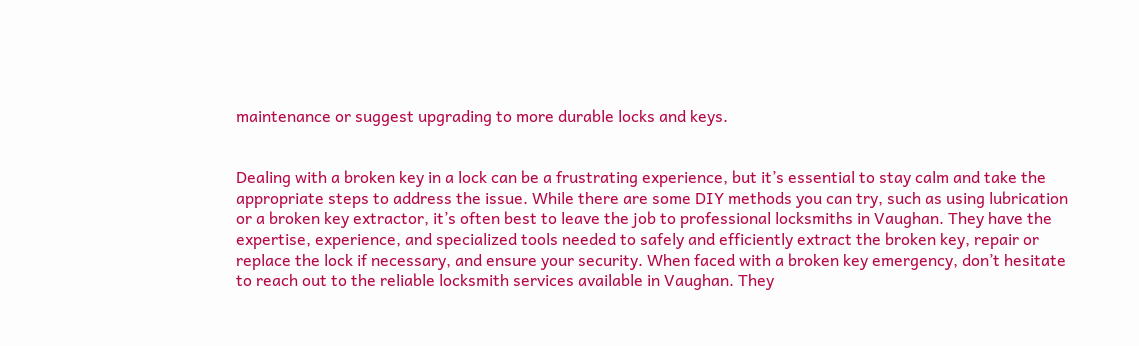maintenance or suggest upgrading to more durable locks and keys.


Dealing with a broken key in a lock can be a frustrating experience, but it’s essential to stay calm and take the appropriate steps to address the issue. While there are some DIY methods you can try, such as using lubrication or a broken key extractor, it’s often best to leave the job to professional locksmiths in Vaughan. They have the expertise, experience, and specialized tools needed to safely and efficiently extract the broken key, repair or replace the lock if necessary, and ensure your security. When faced with a broken key emergency, don’t hesitate to reach out to the reliable locksmith services available in Vaughan. They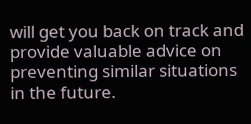will get you back on track and provide valuable advice on preventing similar situations in the future.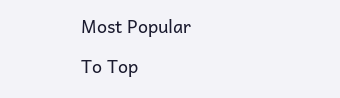Most Popular

To Top